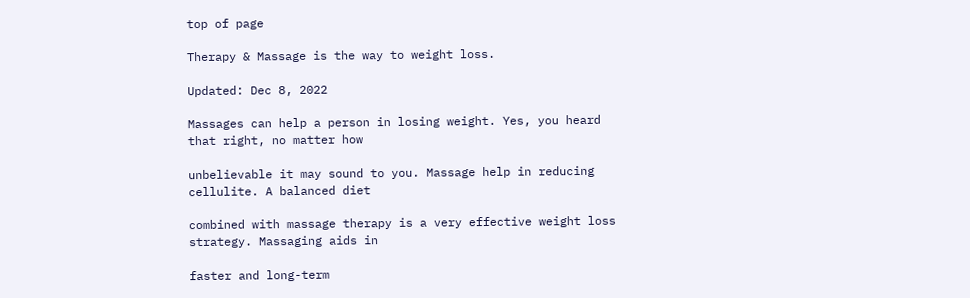top of page

Therapy & Massage is the way to weight loss.

Updated: Dec 8, 2022

Massages can help a person in losing weight. Yes, you heard that right, no matter how

unbelievable it may sound to you. Massage help in reducing cellulite. A balanced diet

combined with massage therapy is a very effective weight loss strategy. Massaging aids in

faster and long-term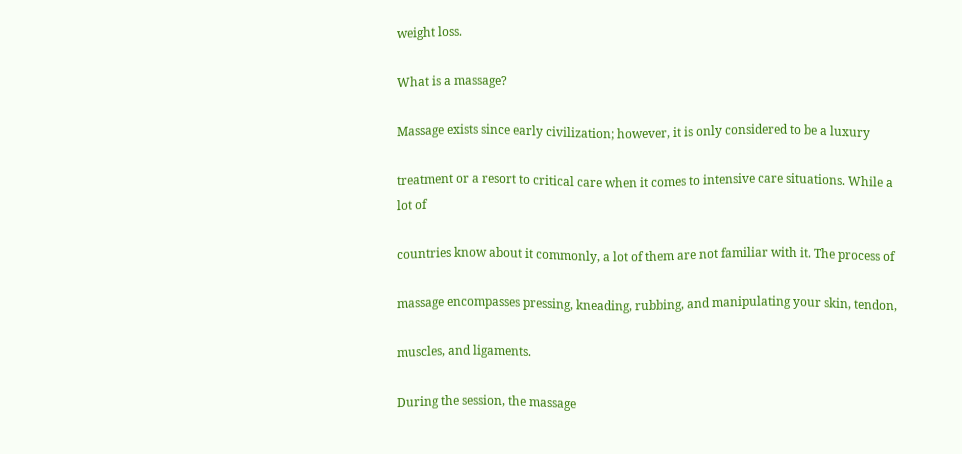weight loss.

What is a massage?

Massage exists since early civilization; however, it is only considered to be a luxury

treatment or a resort to critical care when it comes to intensive care situations. While a lot of

countries know about it commonly, a lot of them are not familiar with it. The process of

massage encompasses pressing, kneading, rubbing, and manipulating your skin, tendon,

muscles, and ligaments.

During the session, the massage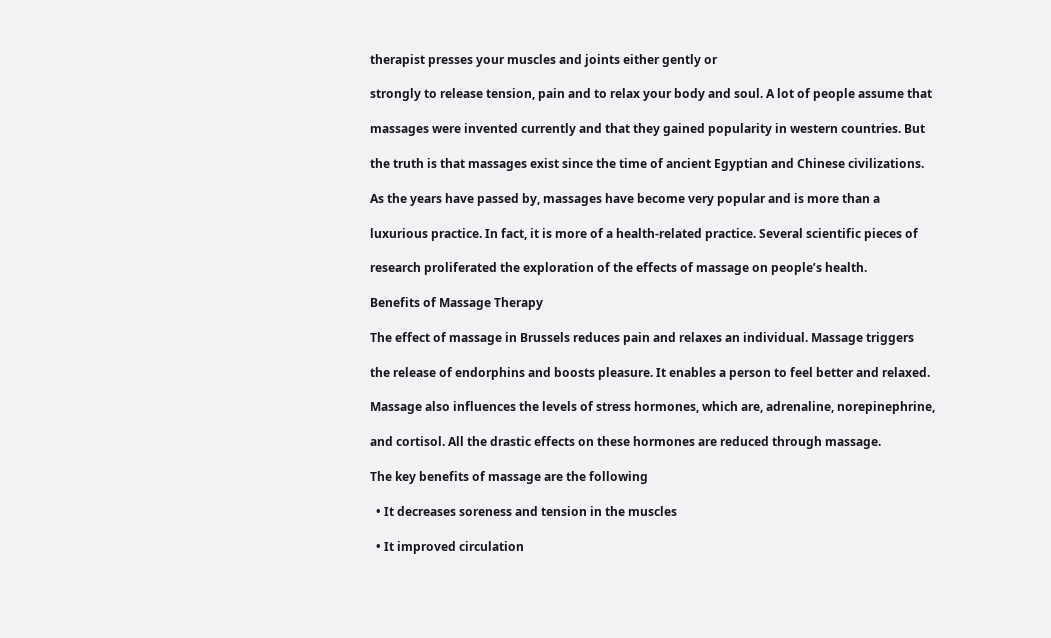therapist presses your muscles and joints either gently or

strongly to release tension, pain and to relax your body and soul. A lot of people assume that

massages were invented currently and that they gained popularity in western countries. But

the truth is that massages exist since the time of ancient Egyptian and Chinese civilizations.

As the years have passed by, massages have become very popular and is more than a

luxurious practice. In fact, it is more of a health-related practice. Several scientific pieces of

research proliferated the exploration of the effects of massage on people’s health.

Benefits of Massage Therapy

The effect of massage in Brussels reduces pain and relaxes an individual. Massage triggers

the release of endorphins and boosts pleasure. It enables a person to feel better and relaxed.

Massage also influences the levels of stress hormones, which are, adrenaline, norepinephrine,

and cortisol. All the drastic effects on these hormones are reduced through massage.

The key benefits of massage are the following

  • It decreases soreness and tension in the muscles

  • It improved circulation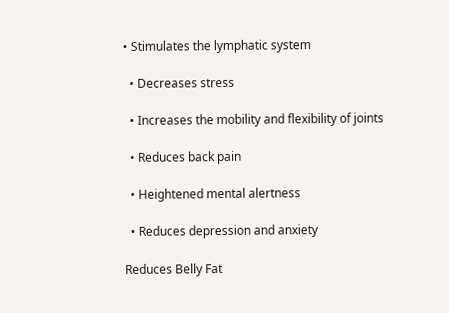• Stimulates the lymphatic system

  • Decreases stress

  • Increases the mobility and flexibility of joints

  • Reduces back pain

  • Heightened mental alertness

  • Reduces depression and anxiety

Reduces Belly Fat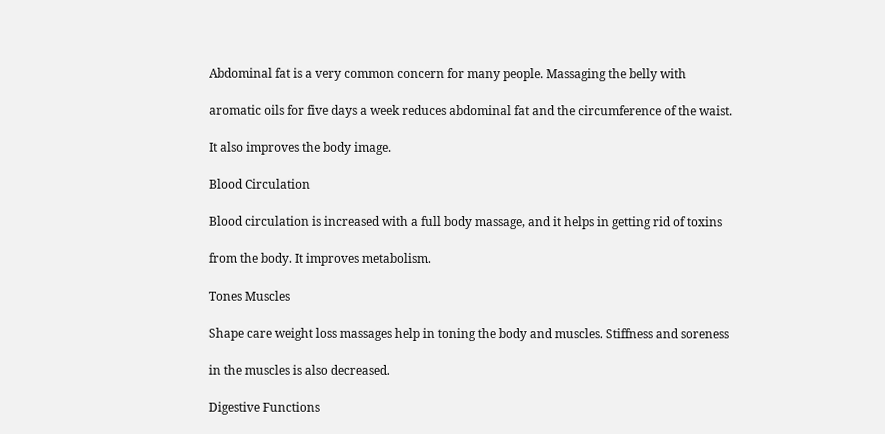Abdominal fat is a very common concern for many people. Massaging the belly with

aromatic oils for five days a week reduces abdominal fat and the circumference of the waist.

It also improves the body image.

Blood Circulation

Blood circulation is increased with a full body massage, and it helps in getting rid of toxins

from the body. It improves metabolism.

Tones Muscles

Shape care weight loss massages help in toning the body and muscles. Stiffness and soreness

in the muscles is also decreased.

Digestive Functions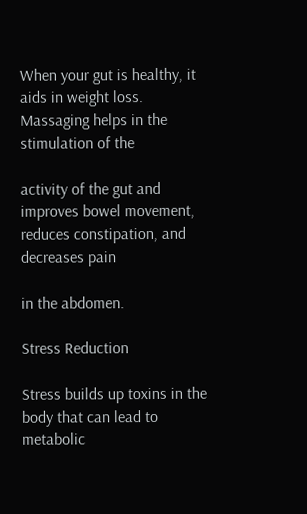When your gut is healthy, it aids in weight loss. Massaging helps in the stimulation of the

activity of the gut and improves bowel movement, reduces constipation, and decreases pain

in the abdomen.

Stress Reduction

Stress builds up toxins in the body that can lead to metabolic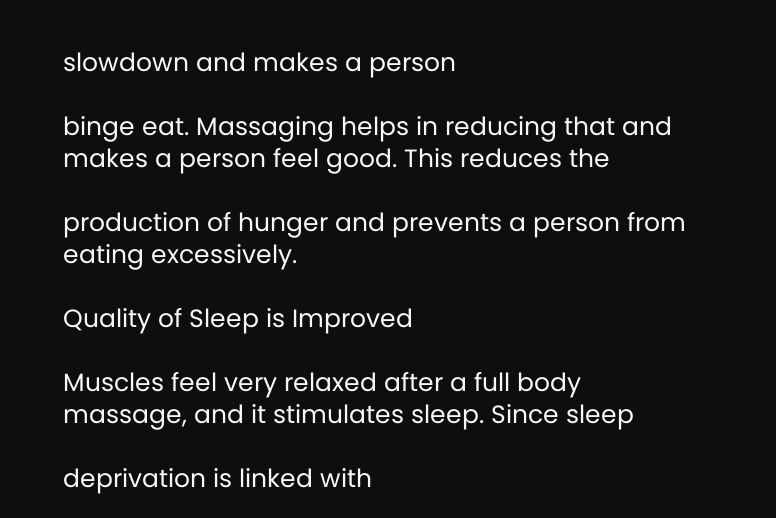slowdown and makes a person

binge eat. Massaging helps in reducing that and makes a person feel good. This reduces the

production of hunger and prevents a person from eating excessively.

Quality of Sleep is Improved

Muscles feel very relaxed after a full body massage, and it stimulates sleep. Since sleep

deprivation is linked with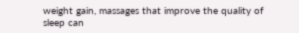weight gain, massages that improve the quality of sleep can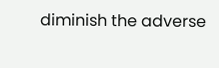diminish the adverse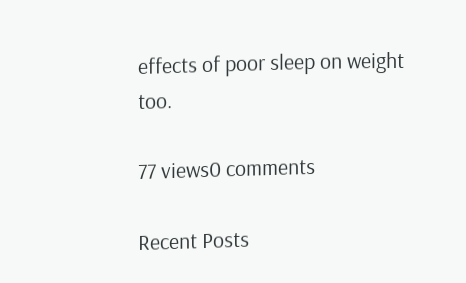effects of poor sleep on weight too.

77 views0 comments

Recent Posts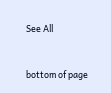See All


bottom of page